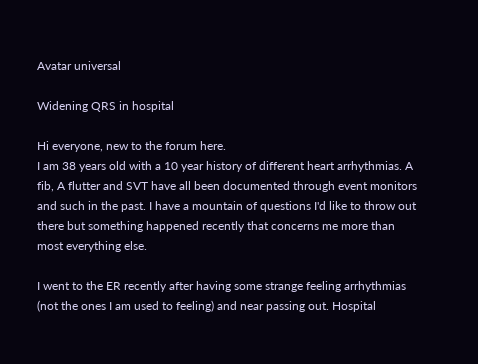Avatar universal

Widening QRS in hospital

Hi everyone, new to the forum here.
I am 38 years old with a 10 year history of different heart arrhythmias. A fib, A flutter and SVT have all been documented through event monitors and such in the past. I have a mountain of questions I'd like to throw out there but something happened recently that concerns me more than most everything else.

I went to the ER recently after having some strange feeling arrhythmias (not the ones I am used to feeling) and near passing out. Hospital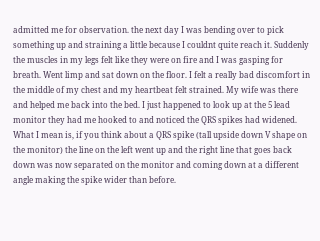admitted me for observation. the next day I was bending over to pick something up and straining a little because I couldnt quite reach it. Suddenly the muscles in my legs felt like they were on fire and I was gasping for breath. Went limp and sat down on the floor. I felt a really bad discomfort in the middle of my chest and my heartbeat felt strained. My wife was there and helped me back into the bed. I just happened to look up at the 5 lead monitor they had me hooked to and noticed the QRS spikes had widened. What I mean is, if you think about a QRS spike (tall upside down V shape on the monitor) the line on the left went up and the right line that goes back down was now separated on the monitor and coming down at a different angle making the spike wider than before.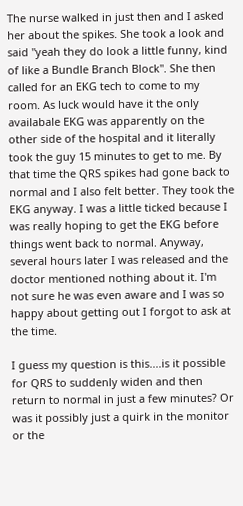The nurse walked in just then and I asked her about the spikes. She took a look and said "yeah they do look a little funny, kind of like a Bundle Branch Block". She then called for an EKG tech to come to my room. As luck would have it the only availabale EKG was apparently on the other side of the hospital and it literally took the guy 15 minutes to get to me. By that time the QRS spikes had gone back to normal and I also felt better. They took the EKG anyway. I was a little ticked because I was really hoping to get the EKG before things went back to normal. Anyway, several hours later I was released and the doctor mentioned nothing about it. I'm not sure he was even aware and I was so happy about getting out I forgot to ask at the time.

I guess my question is this....is it possible for QRS to suddenly widen and then return to normal in just a few minutes? Or was it possibly just a quirk in the monitor or the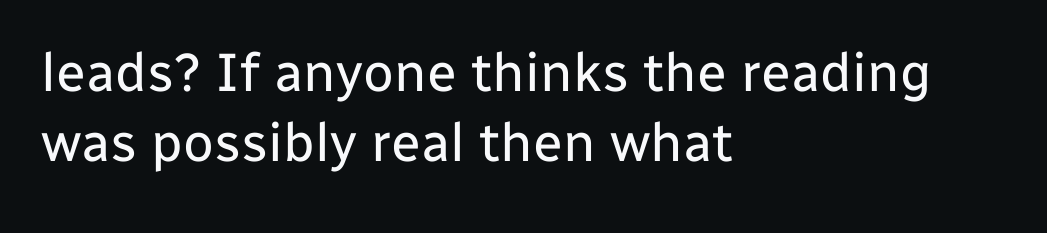leads? If anyone thinks the reading was possibly real then what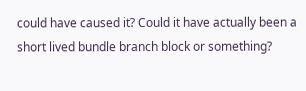could have caused it? Could it have actually been a short lived bundle branch block or something?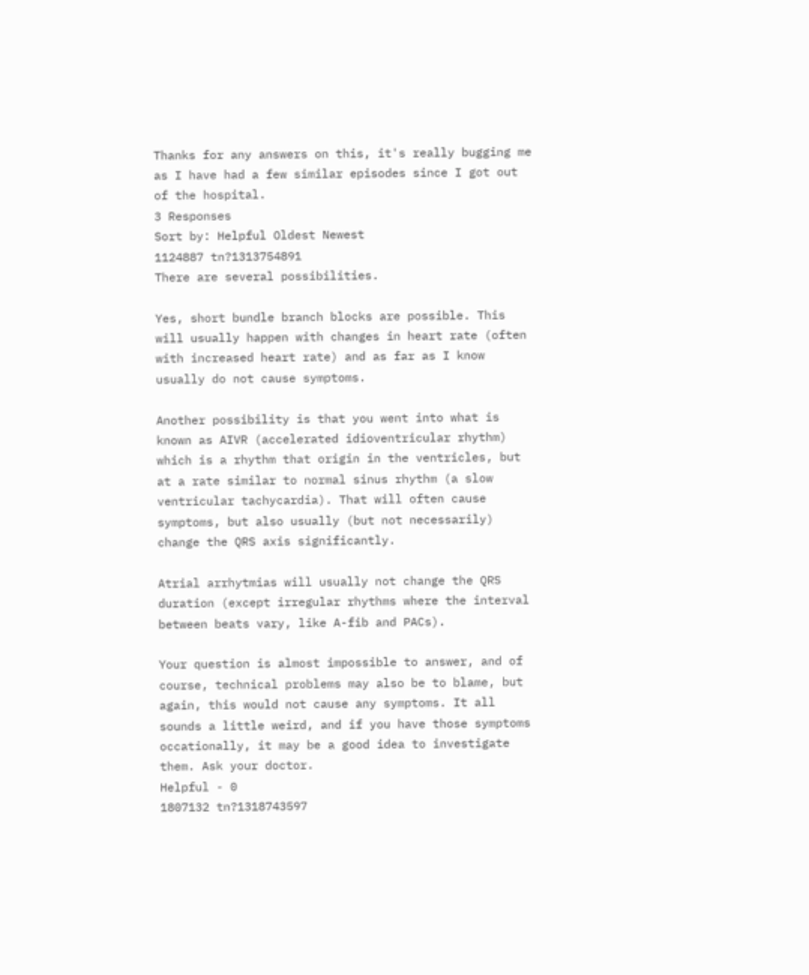Thanks for any answers on this, it's really bugging me as I have had a few similar episodes since I got out of the hospital.
3 Responses
Sort by: Helpful Oldest Newest
1124887 tn?1313754891
There are several possibilities.

Yes, short bundle branch blocks are possible. This will usually happen with changes in heart rate (often with increased heart rate) and as far as I know usually do not cause symptoms.

Another possibility is that you went into what is known as AIVR (accelerated idioventricular rhythm) which is a rhythm that origin in the ventricles, but at a rate similar to normal sinus rhythm (a slow ventricular tachycardia). That will often cause symptoms, but also usually (but not necessarily) change the QRS axis significantly.

Atrial arrhytmias will usually not change the QRS duration (except irregular rhythms where the interval between beats vary, like A-fib and PACs).

Your question is almost impossible to answer, and of course, technical problems may also be to blame, but again, this would not cause any symptoms. It all sounds a little weird, and if you have those symptoms occationally, it may be a good idea to investigate them. Ask your doctor.
Helpful - 0
1807132 tn?1318743597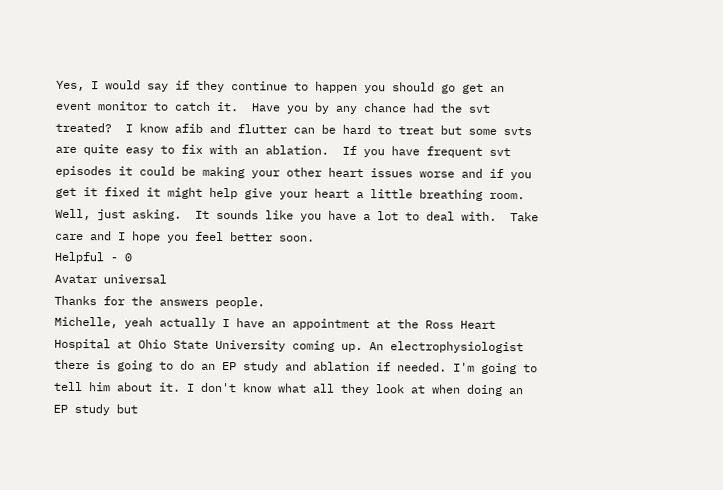Yes, I would say if they continue to happen you should go get an event monitor to catch it.  Have you by any chance had the svt treated?  I know afib and flutter can be hard to treat but some svts are quite easy to fix with an ablation.  If you have frequent svt episodes it could be making your other heart issues worse and if you get it fixed it might help give your heart a little breathing room.  Well, just asking.  It sounds like you have a lot to deal with.  Take care and I hope you feel better soon.
Helpful - 0
Avatar universal
Thanks for the answers people.
Michelle, yeah actually I have an appointment at the Ross Heart Hospital at Ohio State University coming up. An electrophysiologist there is going to do an EP study and ablation if needed. I'm going to tell him about it. I don't know what all they look at when doing an EP study but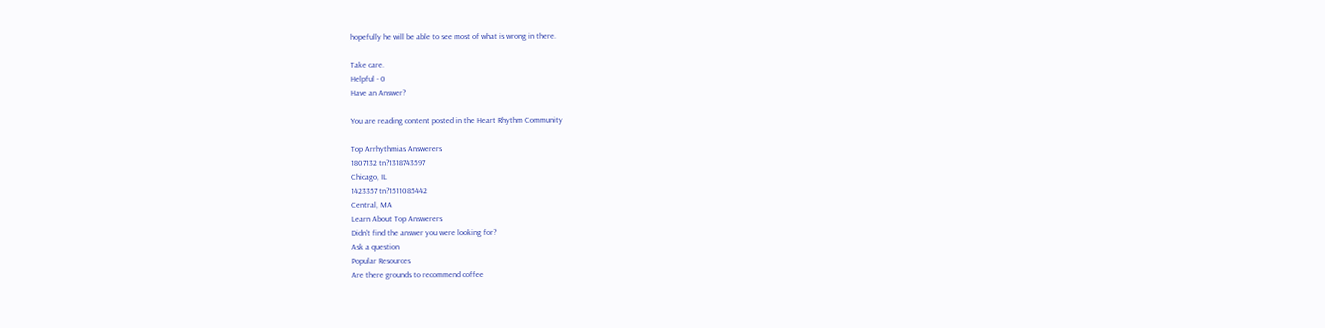hopefully he will be able to see most of what is wrong in there.

Take care.
Helpful - 0
Have an Answer?

You are reading content posted in the Heart Rhythm Community

Top Arrhythmias Answerers
1807132 tn?1318743597
Chicago, IL
1423357 tn?1511085442
Central, MA
Learn About Top Answerers
Didn't find the answer you were looking for?
Ask a question
Popular Resources
Are there grounds to recommend coffee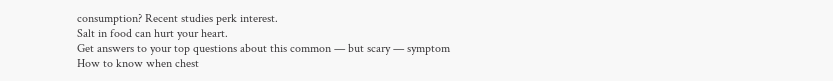consumption? Recent studies perk interest.
Salt in food can hurt your heart.
Get answers to your top questions about this common — but scary — symptom
How to know when chest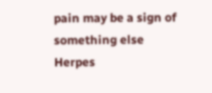pain may be a sign of something else
Herpes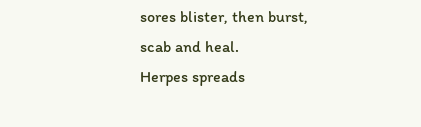sores blister, then burst, scab and heal.
Herpes spreads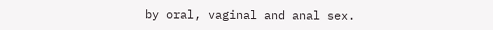by oral, vaginal and anal sex.